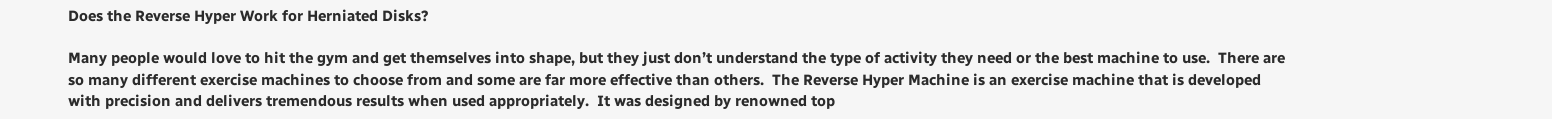Does the Reverse Hyper Work for Herniated Disks?

Many people would love to hit the gym and get themselves into shape, but they just don’t understand the type of activity they need or the best machine to use.  There are so many different exercise machines to choose from and some are far more effective than others.  The Reverse Hyper Machine is an exercise machine that is developed with precision and delivers tremendous results when used appropriately.  It was designed by renowned top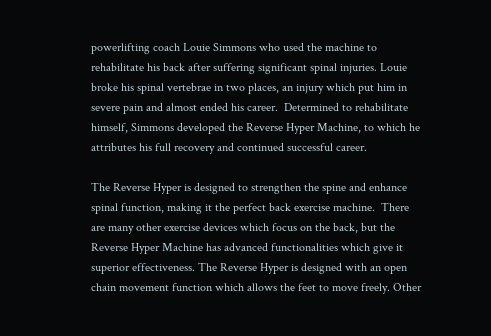powerlifting coach Louie Simmons who used the machine to rehabilitate his back after suffering significant spinal injuries. Louie broke his spinal vertebrae in two places, an injury which put him in severe pain and almost ended his career.  Determined to rehabilitate himself, Simmons developed the Reverse Hyper Machine, to which he attributes his full recovery and continued successful career.

The Reverse Hyper is designed to strengthen the spine and enhance spinal function, making it the perfect back exercise machine.  There are many other exercise devices which focus on the back, but the Reverse Hyper Machine has advanced functionalities which give it superior effectiveness. The Reverse Hyper is designed with an open chain movement function which allows the feet to move freely. Other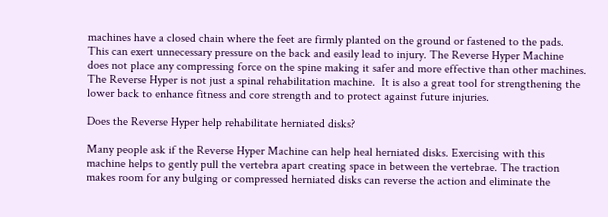machines have a closed chain where the feet are firmly planted on the ground or fastened to the pads.  This can exert unnecessary pressure on the back and easily lead to injury. The Reverse Hyper Machine does not place any compressing force on the spine making it safer and more effective than other machines.  The Reverse Hyper is not just a spinal rehabilitation machine.  It is also a great tool for strengthening the lower back to enhance fitness and core strength and to protect against future injuries.

Does the Reverse Hyper help rehabilitate herniated disks?

Many people ask if the Reverse Hyper Machine can help heal herniated disks. Exercising with this machine helps to gently pull the vertebra apart creating space in between the vertebrae. The traction makes room for any bulging or compressed herniated disks can reverse the action and eliminate the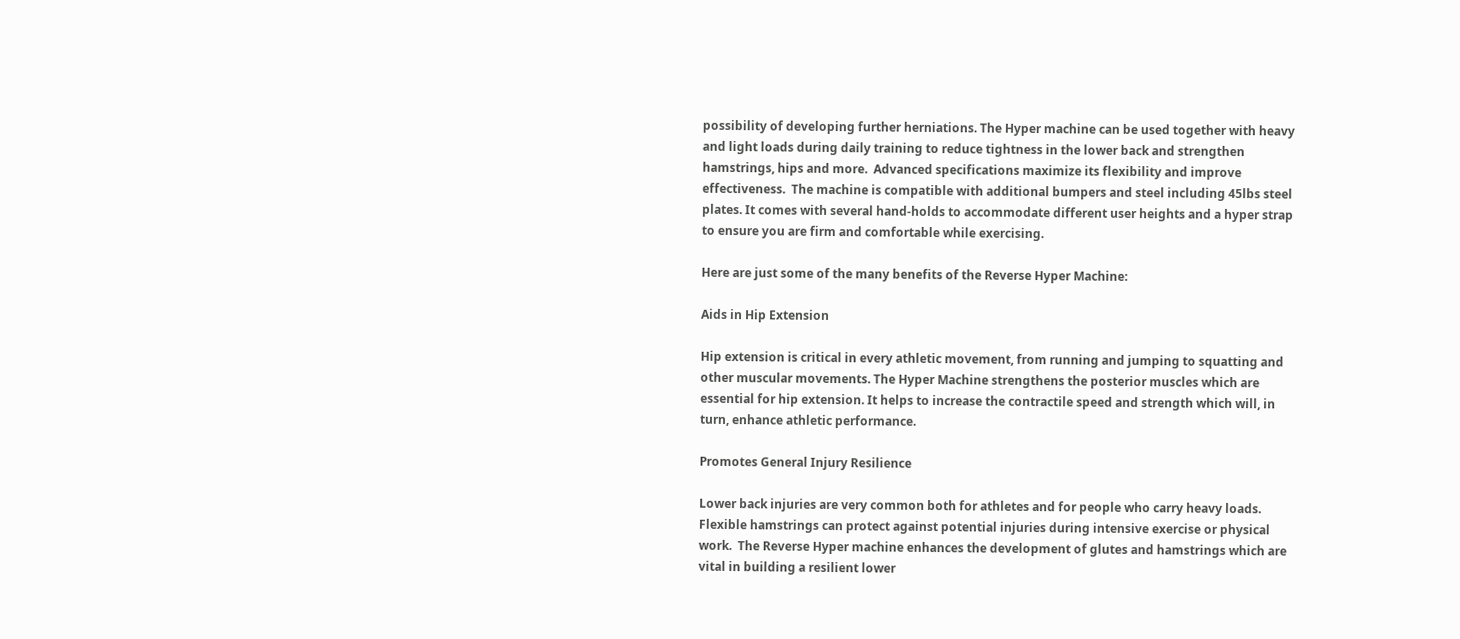possibility of developing further herniations. The Hyper machine can be used together with heavy and light loads during daily training to reduce tightness in the lower back and strengthen hamstrings, hips and more.  Advanced specifications maximize its flexibility and improve effectiveness.  The machine is compatible with additional bumpers and steel including 45lbs steel plates. It comes with several hand-holds to accommodate different user heights and a hyper strap to ensure you are firm and comfortable while exercising.

Here are just some of the many benefits of the Reverse Hyper Machine:

Aids in Hip Extension

Hip extension is critical in every athletic movement, from running and jumping to squatting and other muscular movements. The Hyper Machine strengthens the posterior muscles which are essential for hip extension. It helps to increase the contractile speed and strength which will, in turn, enhance athletic performance.

Promotes General Injury Resilience

Lower back injuries are very common both for athletes and for people who carry heavy loads.  Flexible hamstrings can protect against potential injuries during intensive exercise or physical work.  The Reverse Hyper machine enhances the development of glutes and hamstrings which are vital in building a resilient lower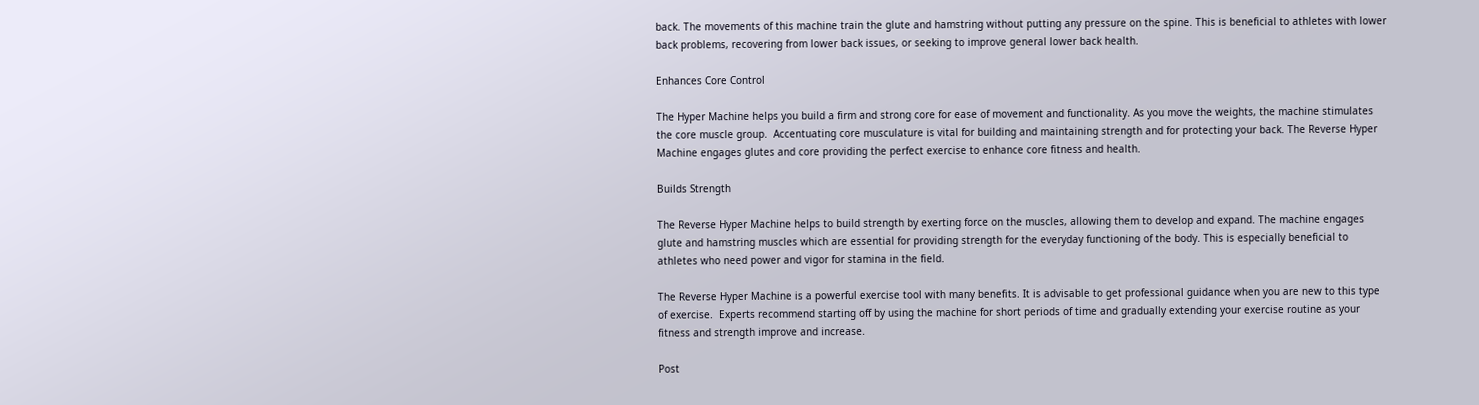back. The movements of this machine train the glute and hamstring without putting any pressure on the spine. This is beneficial to athletes with lower back problems, recovering from lower back issues, or seeking to improve general lower back health.

Enhances Core Control

The Hyper Machine helps you build a firm and strong core for ease of movement and functionality. As you move the weights, the machine stimulates the core muscle group.  Accentuating core musculature is vital for building and maintaining strength and for protecting your back. The Reverse Hyper Machine engages glutes and core providing the perfect exercise to enhance core fitness and health.

Builds Strength

The Reverse Hyper Machine helps to build strength by exerting force on the muscles, allowing them to develop and expand. The machine engages glute and hamstring muscles which are essential for providing strength for the everyday functioning of the body. This is especially beneficial to athletes who need power and vigor for stamina in the field.

The Reverse Hyper Machine is a powerful exercise tool with many benefits. It is advisable to get professional guidance when you are new to this type of exercise.  Experts recommend starting off by using the machine for short periods of time and gradually extending your exercise routine as your fitness and strength improve and increase.

Post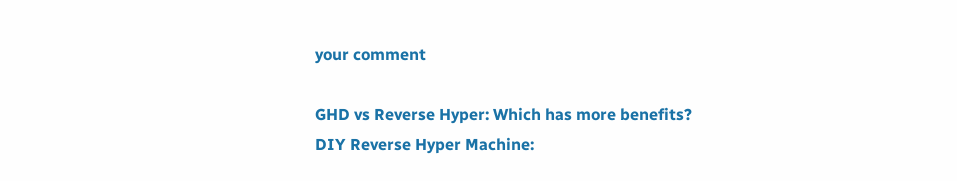your comment

GHD vs Reverse Hyper: Which has more benefits?
DIY Reverse Hyper Machine: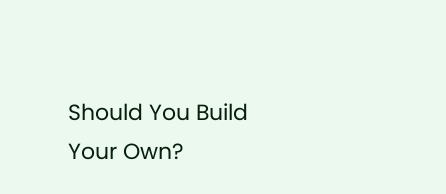Should You Build Your Own?